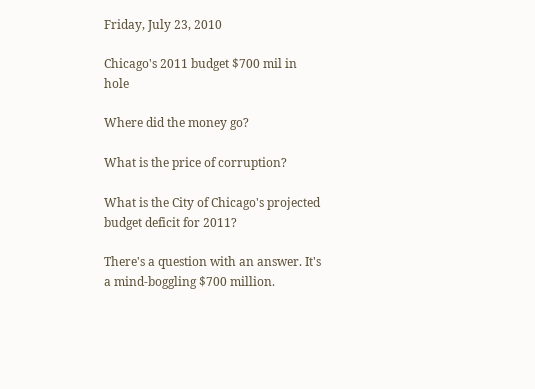Friday, July 23, 2010

Chicago's 2011 budget $700 mil in hole

Where did the money go?

What is the price of corruption?

What is the City of Chicago's projected budget deficit for 2011?

There's a question with an answer. It's a mind-boggling $700 million.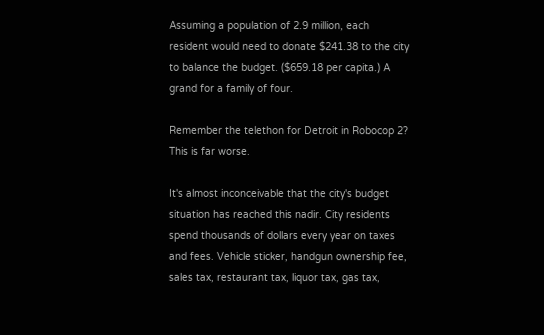Assuming a population of 2.9 million, each resident would need to donate $241.38 to the city to balance the budget. ($659.18 per capita.) A grand for a family of four.

Remember the telethon for Detroit in Robocop 2? This is far worse.

It's almost inconceivable that the city's budget situation has reached this nadir. City residents spend thousands of dollars every year on taxes and fees. Vehicle sticker, handgun ownership fee, sales tax, restaurant tax, liquor tax, gas tax,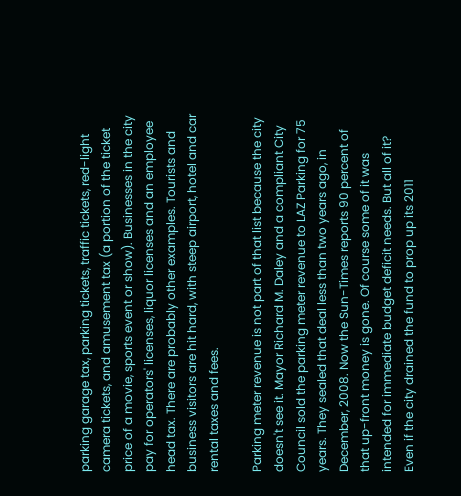parking garage tax, parking tickets, traffic tickets, red-light camera tickets, and amusement tax (a portion of the ticket price of a movie, sports event or show). Businesses in the city pay for operators' licenses, liquor licenses and an employee head tax. There are probably other examples. Tourists and business visitors are hit hard, with steep airport, hotel and car rental taxes and fees.

Parking meter revenue is not part of that list because the city doesn't see it. Mayor Richard M. Daley and a compliant City Council sold the parking meter revenue to LAZ Parking for 75 years. They sealed that deal less than two years ago, in December, 2008. Now the Sun-Times reports 90 percent of that up-front money is gone. Of course some of it was intended for immediate budget deficit needs. But all of it? Even if the city drained the fund to prop up its 2011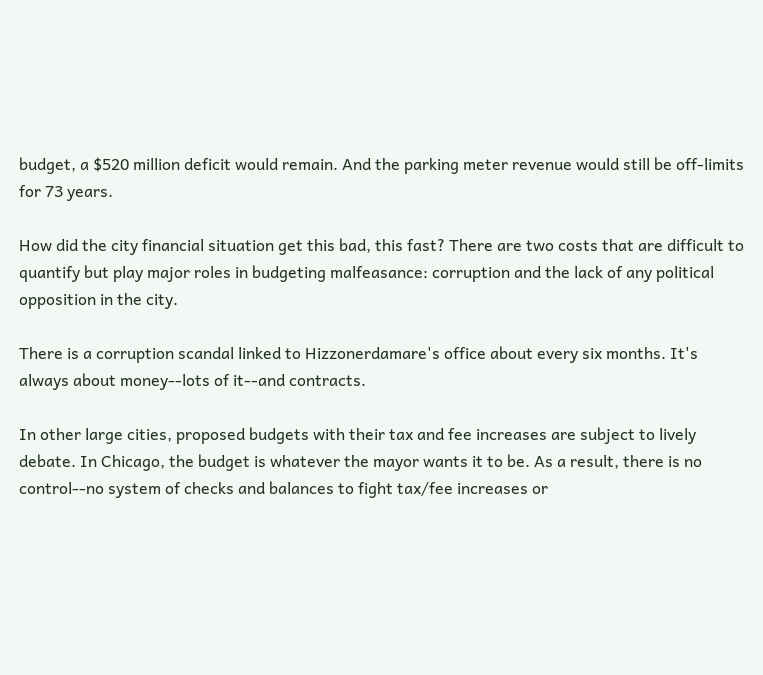budget, a $520 million deficit would remain. And the parking meter revenue would still be off-limits for 73 years.

How did the city financial situation get this bad, this fast? There are two costs that are difficult to quantify but play major roles in budgeting malfeasance: corruption and the lack of any political opposition in the city.

There is a corruption scandal linked to Hizzonerdamare's office about every six months. It's always about money--lots of it--and contracts.

In other large cities, proposed budgets with their tax and fee increases are subject to lively debate. In Chicago, the budget is whatever the mayor wants it to be. As a result, there is no control--no system of checks and balances to fight tax/fee increases or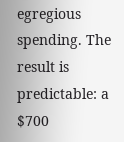egregious spending. The result is predictable: a $700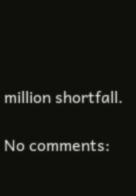million shortfall.

No comments: